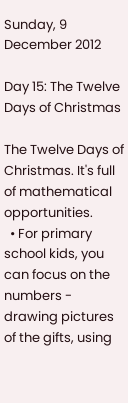Sunday, 9 December 2012

Day 15: The Twelve Days of Christmas

The Twelve Days of Christmas. It's full of mathematical opportunities.
  • For primary school kids, you can focus on the numbers - drawing pictures of the gifts, using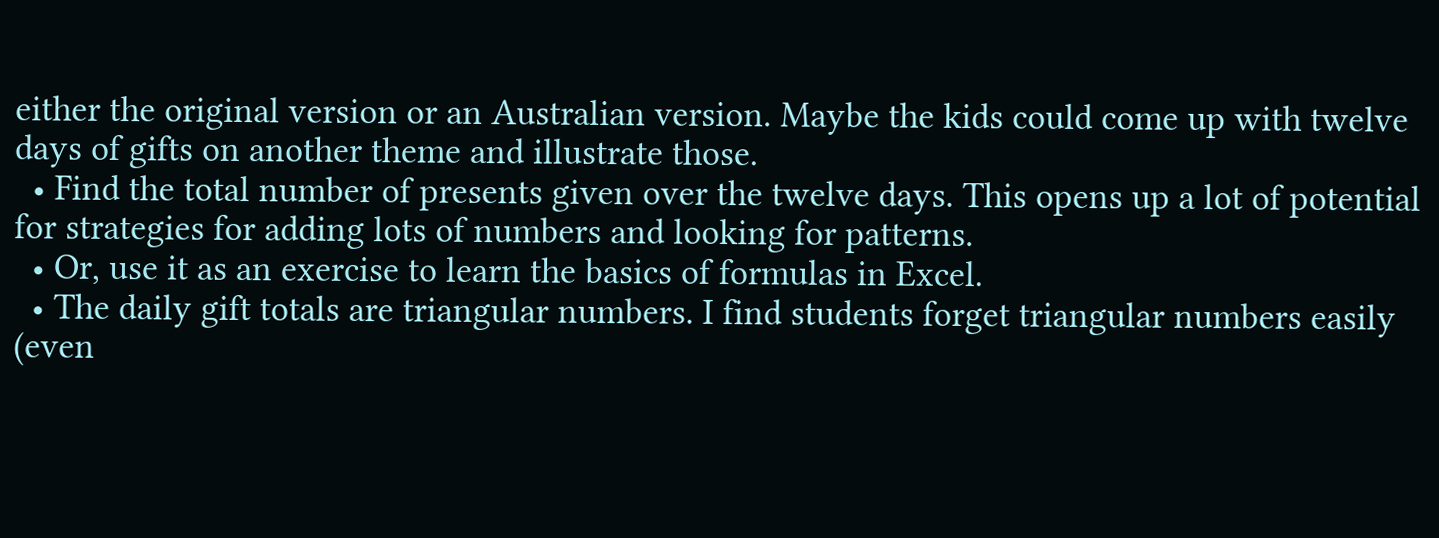either the original version or an Australian version. Maybe the kids could come up with twelve days of gifts on another theme and illustrate those.
  • Find the total number of presents given over the twelve days. This opens up a lot of potential for strategies for adding lots of numbers and looking for patterns.
  • Or, use it as an exercise to learn the basics of formulas in Excel.
  • The daily gift totals are triangular numbers. I find students forget triangular numbers easily (even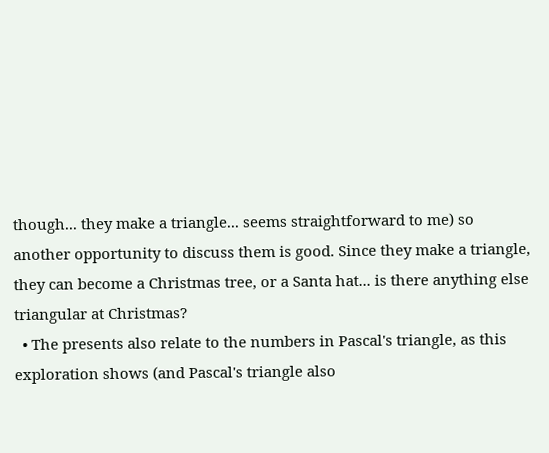though... they make a triangle... seems straightforward to me) so another opportunity to discuss them is good. Since they make a triangle, they can become a Christmas tree, or a Santa hat... is there anything else triangular at Christmas?
  • The presents also relate to the numbers in Pascal's triangle, as this exploration shows (and Pascal's triangle also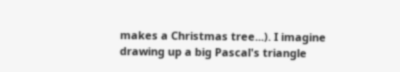makes a Christmas tree...). I imagine drawing up a big Pascal's triangle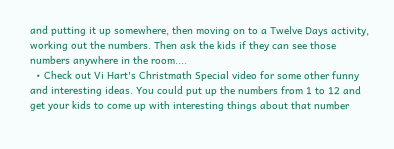and putting it up somewhere, then moving on to a Twelve Days activity, working out the numbers. Then ask the kids if they can see those numbers anywhere in the room....
  • Check out Vi Hart's Christmath Special video for some other funny and interesting ideas. You could put up the numbers from 1 to 12 and get your kids to come up with interesting things about that number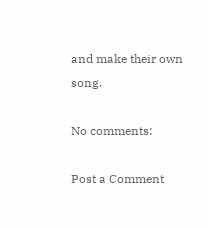and make their own song.

No comments:

Post a Comment